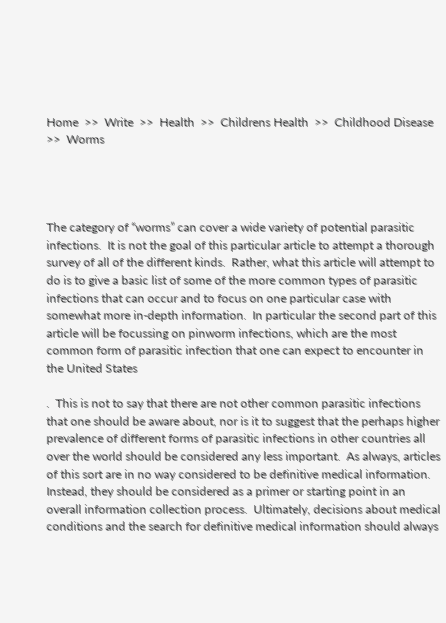Home  >>  Write  >>  Health  >>  Childrens Health  >>  Childhood Disease  >>  Worms




The category of “worms” can cover a wide variety of potential parasitic infections.  It is not the goal of this particular article to attempt a thorough survey of all of the different kinds.  Rather, what this article will attempt to do is to give a basic list of some of the more common types of parasitic infections that can occur and to focus on one particular case with somewhat more in-depth information.  In particular the second part of this article will be focussing on pinworm infections, which are the most common form of parasitic infection that one can expect to encounter in the United States

.  This is not to say that there are not other common parasitic infections that one should be aware about, nor is it to suggest that the perhaps higher prevalence of different forms of parasitic infections in other countries all over the world should be considered any less important.  As always, articles of this sort are in no way considered to be definitive medical information.  Instead, they should be considered as a primer or starting point in an overall information collection process.  Ultimately, decisions about medical conditions and the search for definitive medical information should always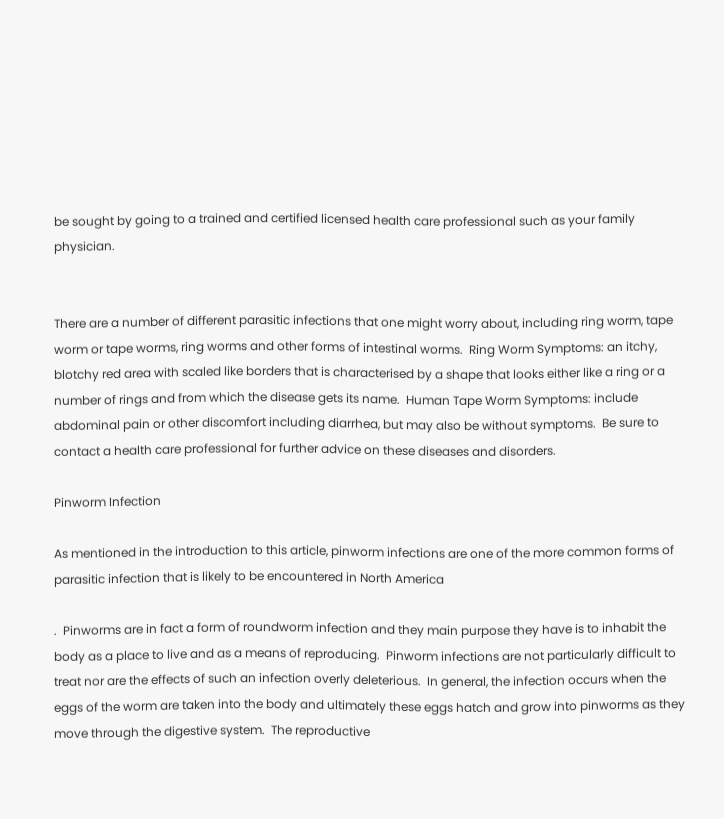be sought by going to a trained and certified licensed health care professional such as your family physician.


There are a number of different parasitic infections that one might worry about, including ring worm, tape worm or tape worms, ring worms and other forms of intestinal worms.  Ring Worm Symptoms: an itchy, blotchy red area with scaled like borders that is characterised by a shape that looks either like a ring or a number of rings and from which the disease gets its name.  Human Tape Worm Symptoms: include abdominal pain or other discomfort including diarrhea, but may also be without symptoms.  Be sure to contact a health care professional for further advice on these diseases and disorders.

Pinworm Infection

As mentioned in the introduction to this article, pinworm infections are one of the more common forms of parasitic infection that is likely to be encountered in North America

.  Pinworms are in fact a form of roundworm infection and they main purpose they have is to inhabit the body as a place to live and as a means of reproducing.  Pinworm infections are not particularly difficult to treat nor are the effects of such an infection overly deleterious.  In general, the infection occurs when the eggs of the worm are taken into the body and ultimately these eggs hatch and grow into pinworms as they move through the digestive system.  The reproductive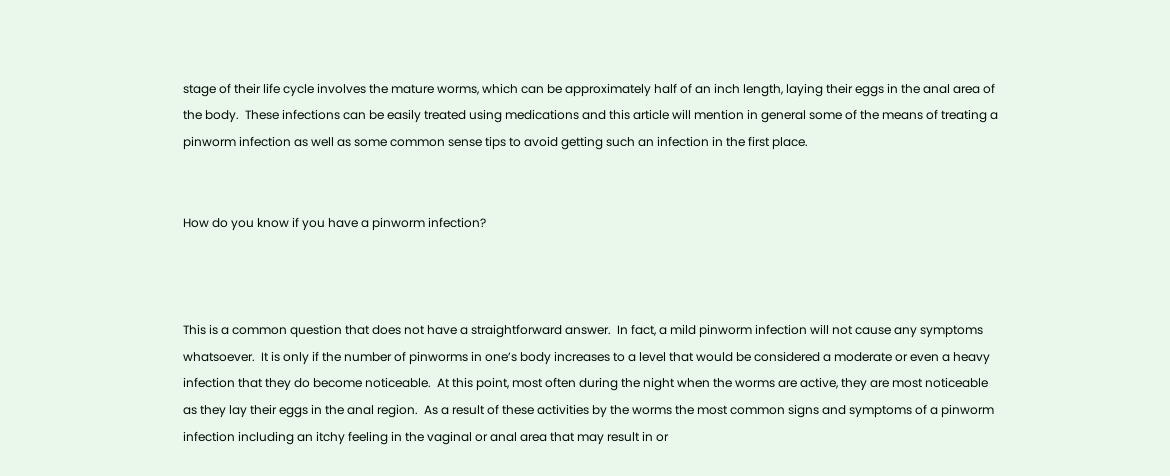stage of their life cycle involves the mature worms, which can be approximately half of an inch length, laying their eggs in the anal area of the body.  These infections can be easily treated using medications and this article will mention in general some of the means of treating a pinworm infection as well as some common sense tips to avoid getting such an infection in the first place.


How do you know if you have a pinworm infection?



This is a common question that does not have a straightforward answer.  In fact, a mild pinworm infection will not cause any symptoms whatsoever.  It is only if the number of pinworms in one’s body increases to a level that would be considered a moderate or even a heavy infection that they do become noticeable.  At this point, most often during the night when the worms are active, they are most noticeable as they lay their eggs in the anal region.  As a result of these activities by the worms the most common signs and symptoms of a pinworm infection including an itchy feeling in the vaginal or anal area that may result in or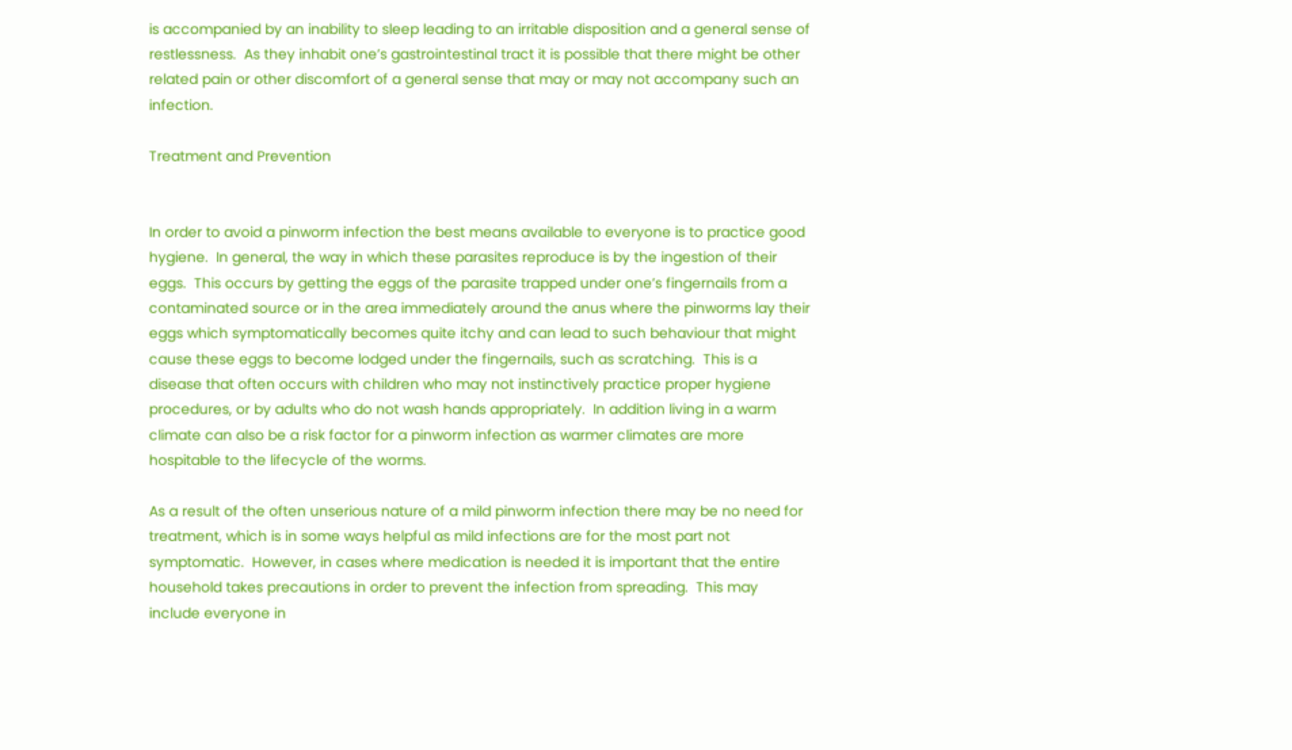is accompanied by an inability to sleep leading to an irritable disposition and a general sense of restlessness.  As they inhabit one’s gastrointestinal tract it is possible that there might be other related pain or other discomfort of a general sense that may or may not accompany such an infection.

Treatment and Prevention


In order to avoid a pinworm infection the best means available to everyone is to practice good hygiene.  In general, the way in which these parasites reproduce is by the ingestion of their eggs.  This occurs by getting the eggs of the parasite trapped under one’s fingernails from a contaminated source or in the area immediately around the anus where the pinworms lay their eggs which symptomatically becomes quite itchy and can lead to such behaviour that might cause these eggs to become lodged under the fingernails, such as scratching.  This is a disease that often occurs with children who may not instinctively practice proper hygiene procedures, or by adults who do not wash hands appropriately.  In addition living in a warm climate can also be a risk factor for a pinworm infection as warmer climates are more hospitable to the lifecycle of the worms.

As a result of the often unserious nature of a mild pinworm infection there may be no need for treatment, which is in some ways helpful as mild infections are for the most part not symptomatic.  However, in cases where medication is needed it is important that the entire household takes precautions in order to prevent the infection from spreading.  This may include everyone in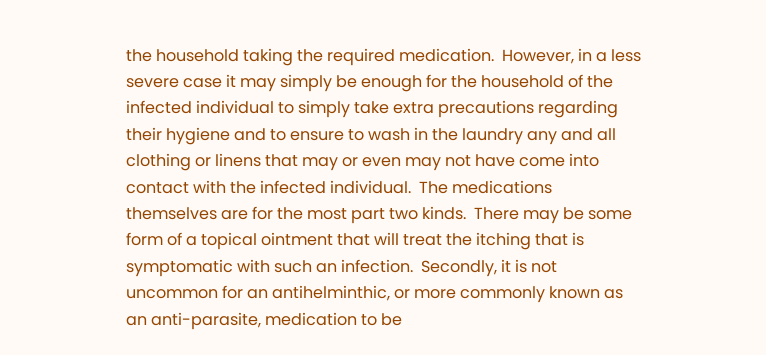the household taking the required medication.  However, in a less severe case it may simply be enough for the household of the infected individual to simply take extra precautions regarding their hygiene and to ensure to wash in the laundry any and all clothing or linens that may or even may not have come into contact with the infected individual.  The medications themselves are for the most part two kinds.  There may be some form of a topical ointment that will treat the itching that is symptomatic with such an infection.  Secondly, it is not uncommon for an antihelminthic, or more commonly known as an anti-parasite, medication to be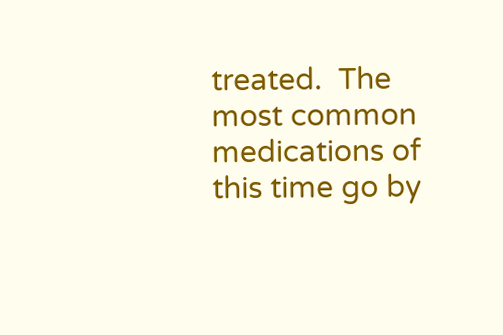treated.  The most common medications of this time go by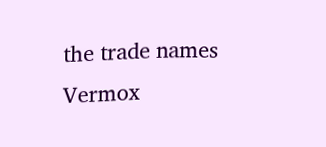the trade names Vermox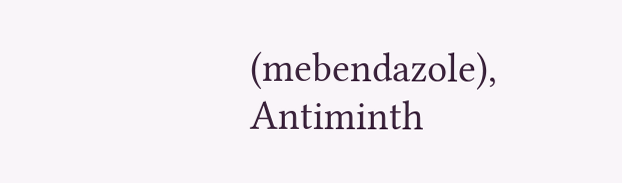(mebendazole), Antiminth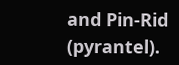and Pin-Rid (pyrantel).